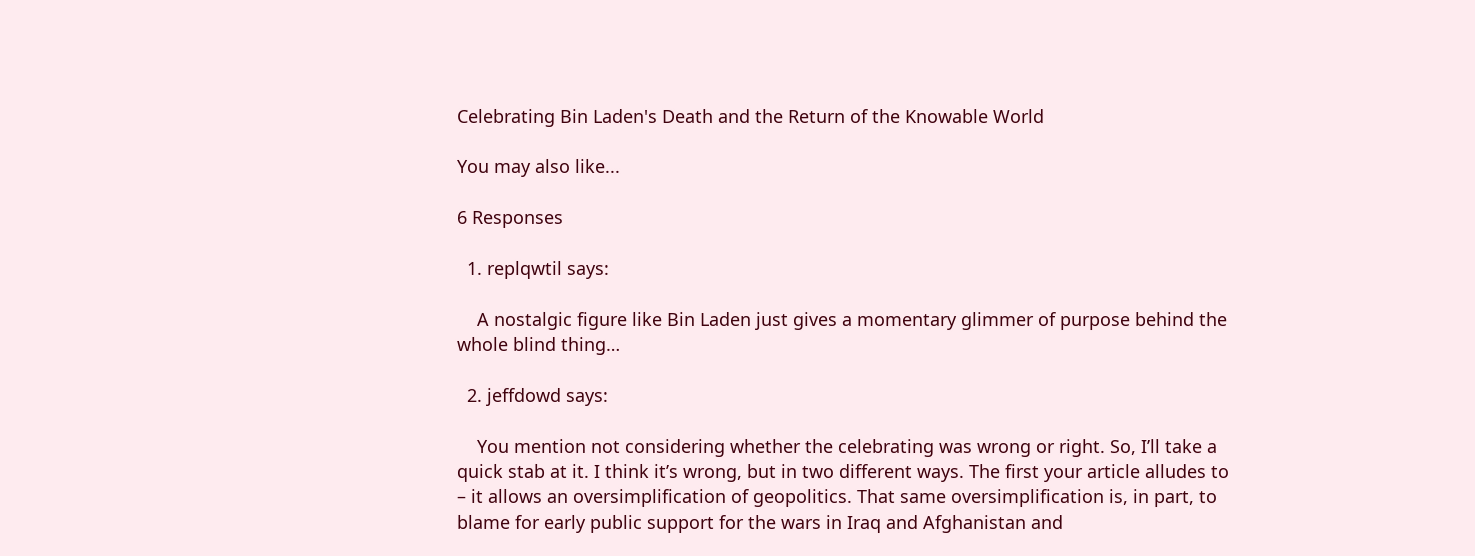Celebrating Bin Laden's Death and the Return of the Knowable World

You may also like...

6 Responses

  1. replqwtil says:

    A nostalgic figure like Bin Laden just gives a momentary glimmer of purpose behind the whole blind thing…

  2. jeffdowd says:

    You mention not considering whether the celebrating was wrong or right. So, I’ll take a quick stab at it. I think it’s wrong, but in two different ways. The first your article alludes to – it allows an oversimplification of geopolitics. That same oversimplification is, in part, to blame for early public support for the wars in Iraq and Afghanistan and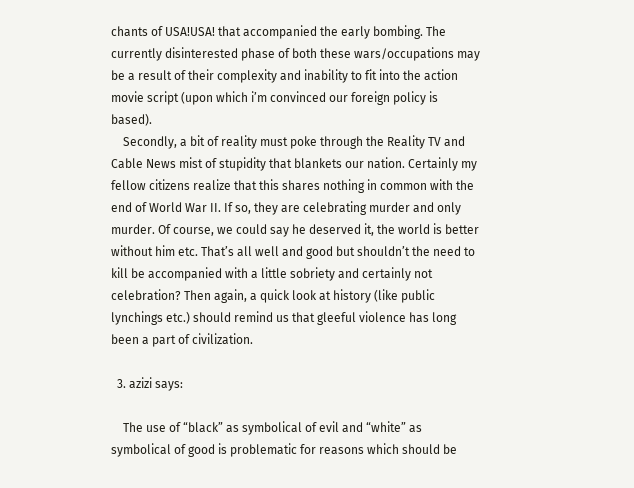chants of USA!USA! that accompanied the early bombing. The currently disinterested phase of both these wars/occupations may be a result of their complexity and inability to fit into the action movie script (upon which i’m convinced our foreign policy is based).
    Secondly, a bit of reality must poke through the Reality TV and Cable News mist of stupidity that blankets our nation. Certainly my fellow citizens realize that this shares nothing in common with the end of World War II. If so, they are celebrating murder and only murder. Of course, we could say he deserved it, the world is better without him etc. That’s all well and good but shouldn’t the need to kill be accompanied with a little sobriety and certainly not celebration? Then again, a quick look at history (like public lynchings etc.) should remind us that gleeful violence has long been a part of civilization.

  3. azizi says:

    The use of “black” as symbolical of evil and “white” as symbolical of good is problematic for reasons which should be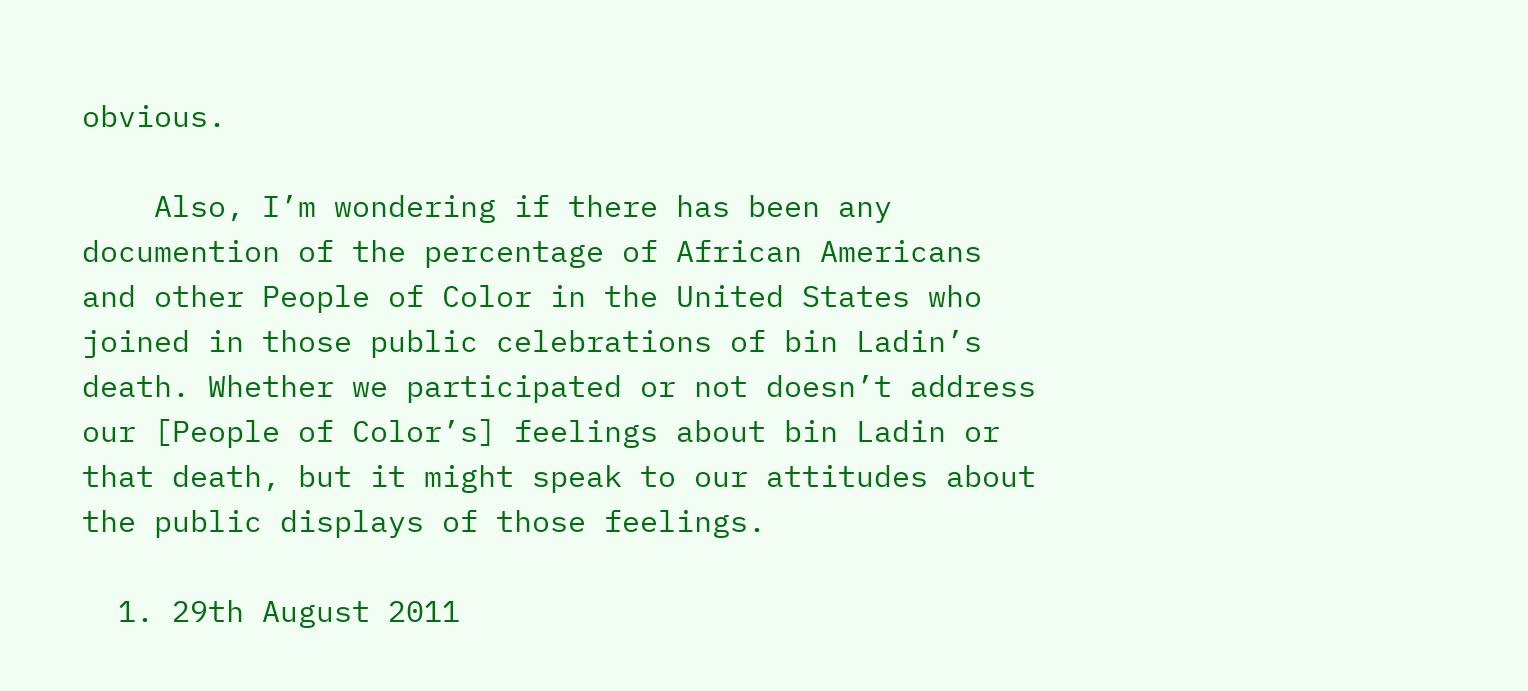obvious.

    Also, I’m wondering if there has been any documention of the percentage of African Americans and other People of Color in the United States who joined in those public celebrations of bin Ladin’s death. Whether we participated or not doesn’t address our [People of Color’s] feelings about bin Ladin or that death, but it might speak to our attitudes about the public displays of those feelings.

  1. 29th August 2011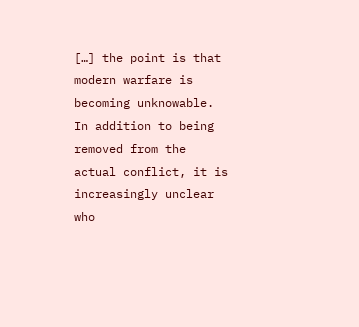[…] the point is that modern warfare is becoming unknowable. In addition to being removed from the actual conflict, it is increasingly unclear who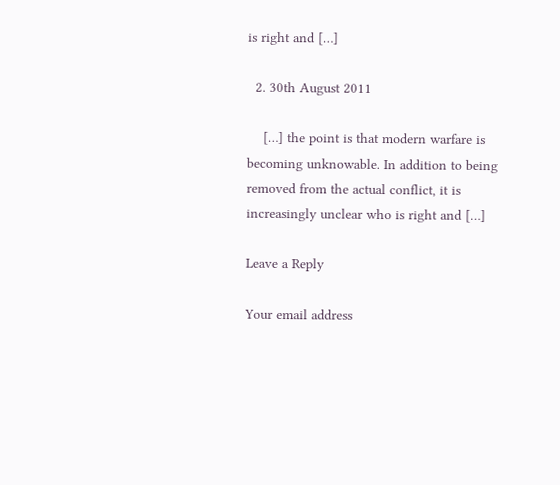is right and […]

  2. 30th August 2011

    […] the point is that modern warfare is becoming unknowable. In addition to being removed from the actual conflict, it is increasingly unclear who is right and […]

Leave a Reply

Your email address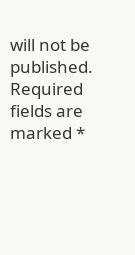will not be published. Required fields are marked *